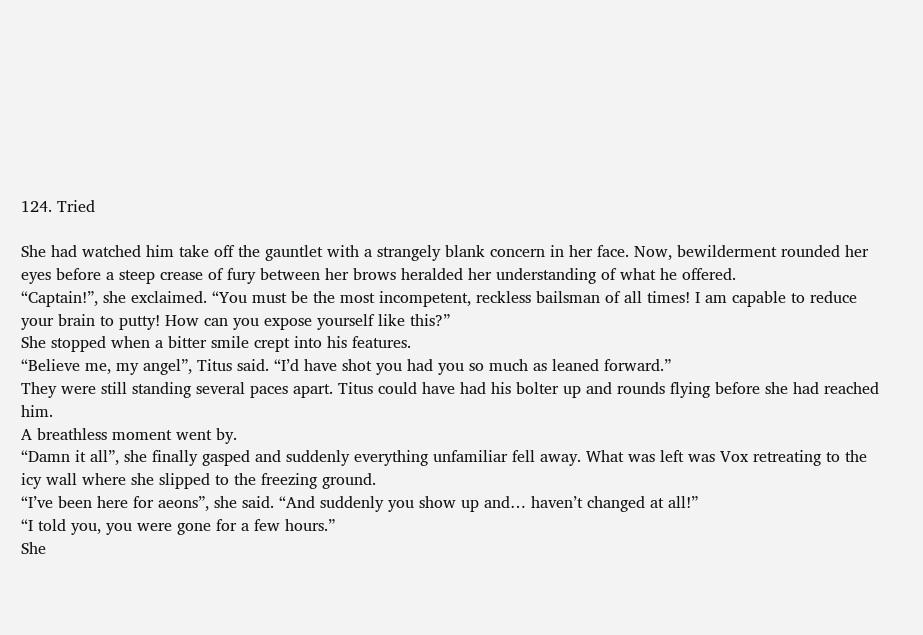124. Tried

She had watched him take off the gauntlet with a strangely blank concern in her face. Now, bewilderment rounded her eyes before a steep crease of fury between her brows heralded her understanding of what he offered.
“Captain!”, she exclaimed. “You must be the most incompetent, reckless bailsman of all times! I am capable to reduce your brain to putty! How can you expose yourself like this?”
She stopped when a bitter smile crept into his features.
“Believe me, my angel”, Titus said. “I’d have shot you had you so much as leaned forward.”
They were still standing several paces apart. Titus could have had his bolter up and rounds flying before she had reached him.
A breathless moment went by.
“Damn it all”, she finally gasped and suddenly everything unfamiliar fell away. What was left was Vox retreating to the icy wall where she slipped to the freezing ground.
“I’ve been here for aeons”, she said. “And suddenly you show up and… haven’t changed at all!”
“I told you, you were gone for a few hours.”
She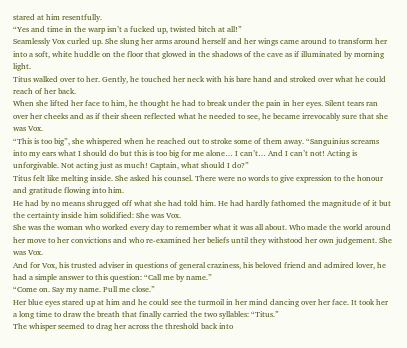stared at him resentfully.
“Yes and time in the warp isn’t a fucked up, twisted bitch at all!”
Seamlessly Vox curled up. She slung her arms around herself and her wings came around to transform her into a soft, white huddle on the floor that glowed in the shadows of the cave as if illuminated by morning light.
Titus walked over to her. Gently, he touched her neck with his bare hand and stroked over what he could reach of her back.
When she lifted her face to him, he thought he had to break under the pain in her eyes. Silent tears ran over her cheeks and as if their sheen reflected what he needed to see, he became irrevocably sure that she was Vox.
“This is too big”, she whispered when he reached out to stroke some of them away. “Sanguinius screams into my ears what I should do but this is too big for me alone… I can’t… And I can’t not! Acting is unforgivable. Not acting just as much! Captain, what should I do?”
Titus felt like melting inside. She asked his counsel. There were no words to give expression to the honour and gratitude flowing into him.
He had by no means shrugged off what she had told him. He had hardly fathomed the magnitude of it but the certainty inside him solidified: She was Vox.
She was the woman who worked every day to remember what it was all about. Who made the world around her move to her convictions and who re-examined her beliefs until they withstood her own judgement. She was Vox.
And for Vox, his trusted adviser in questions of general craziness, his beloved friend and admired lover, he had a simple answer to this question: “Call me by name.”
“Come on. Say my name. Pull me close.”
Her blue eyes stared up at him and he could see the turmoil in her mind dancing over her face. It took her a long time to draw the breath that finally carried the two syllables: “Titus.”
The whisper seemed to drag her across the threshold back into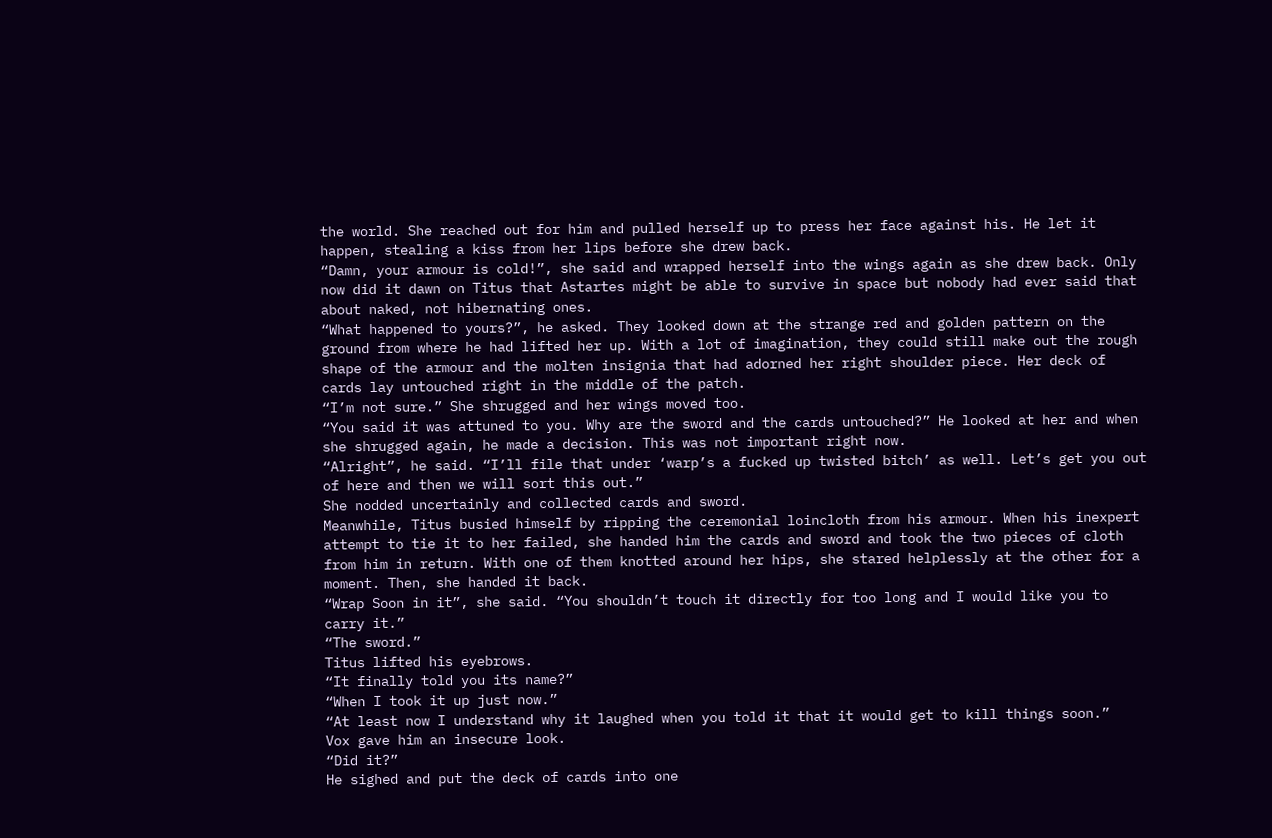the world. She reached out for him and pulled herself up to press her face against his. He let it happen, stealing a kiss from her lips before she drew back.
“Damn, your armour is cold!”, she said and wrapped herself into the wings again as she drew back. Only now did it dawn on Titus that Astartes might be able to survive in space but nobody had ever said that about naked, not hibernating ones.
“What happened to yours?”, he asked. They looked down at the strange red and golden pattern on the ground from where he had lifted her up. With a lot of imagination, they could still make out the rough shape of the armour and the molten insignia that had adorned her right shoulder piece. Her deck of cards lay untouched right in the middle of the patch.
“I’m not sure.” She shrugged and her wings moved too.
“You said it was attuned to you. Why are the sword and the cards untouched?” He looked at her and when she shrugged again, he made a decision. This was not important right now.
“Alright”, he said. “I’ll file that under ‘warp’s a fucked up twisted bitch’ as well. Let’s get you out of here and then we will sort this out.”
She nodded uncertainly and collected cards and sword.
Meanwhile, Titus busied himself by ripping the ceremonial loincloth from his armour. When his inexpert attempt to tie it to her failed, she handed him the cards and sword and took the two pieces of cloth from him in return. With one of them knotted around her hips, she stared helplessly at the other for a moment. Then, she handed it back.
“Wrap Soon in it”, she said. “You shouldn’t touch it directly for too long and I would like you to carry it.”
“The sword.”
Titus lifted his eyebrows.
“It finally told you its name?”
“When I took it up just now.”
“At least now I understand why it laughed when you told it that it would get to kill things soon.”
Vox gave him an insecure look.
“Did it?”
He sighed and put the deck of cards into one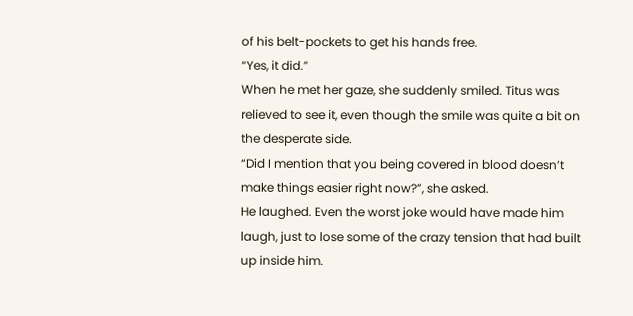of his belt-pockets to get his hands free.
“Yes, it did.”
When he met her gaze, she suddenly smiled. Titus was relieved to see it, even though the smile was quite a bit on the desperate side.
“Did I mention that you being covered in blood doesn’t make things easier right now?”, she asked.
He laughed. Even the worst joke would have made him laugh, just to lose some of the crazy tension that had built up inside him.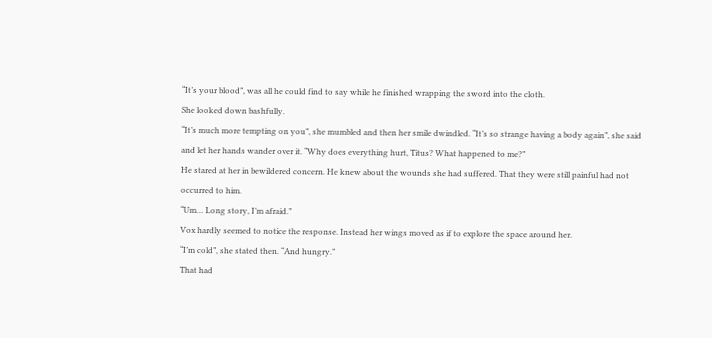“It’s your blood”, was all he could find to say while he finished wrapping the sword into the cloth.
She looked down bashfully.
“It’s much more tempting on you”, she mumbled and then her smile dwindled. “It’s so strange having a body again”, she said and let her hands wander over it. “Why does everything hurt, Titus? What happened to me?”
He stared at her in bewildered concern. He knew about the wounds she had suffered. That they were still painful had not occurred to him.
“Um… Long story, I’m afraid.”
Vox hardly seemed to notice the response. Instead her wings moved as if to explore the space around her.
“I’m cold”, she stated then. “And hungry.”
That had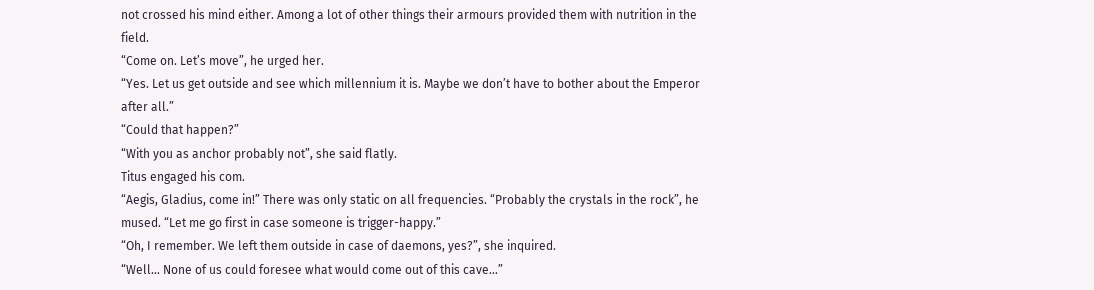not crossed his mind either. Among a lot of other things their armours provided them with nutrition in the field.
“Come on. Let’s move”, he urged her.
“Yes. Let us get outside and see which millennium it is. Maybe we don’t have to bother about the Emperor after all.”
“Could that happen?”
“With you as anchor probably not”, she said flatly.
Titus engaged his com.
“Aegis, Gladius, come in!” There was only static on all frequencies. “Probably the crystals in the rock”, he mused. “Let me go first in case someone is trigger-happy.”
“Oh, I remember. We left them outside in case of daemons, yes?”, she inquired.
“Well… None of us could foresee what would come out of this cave…”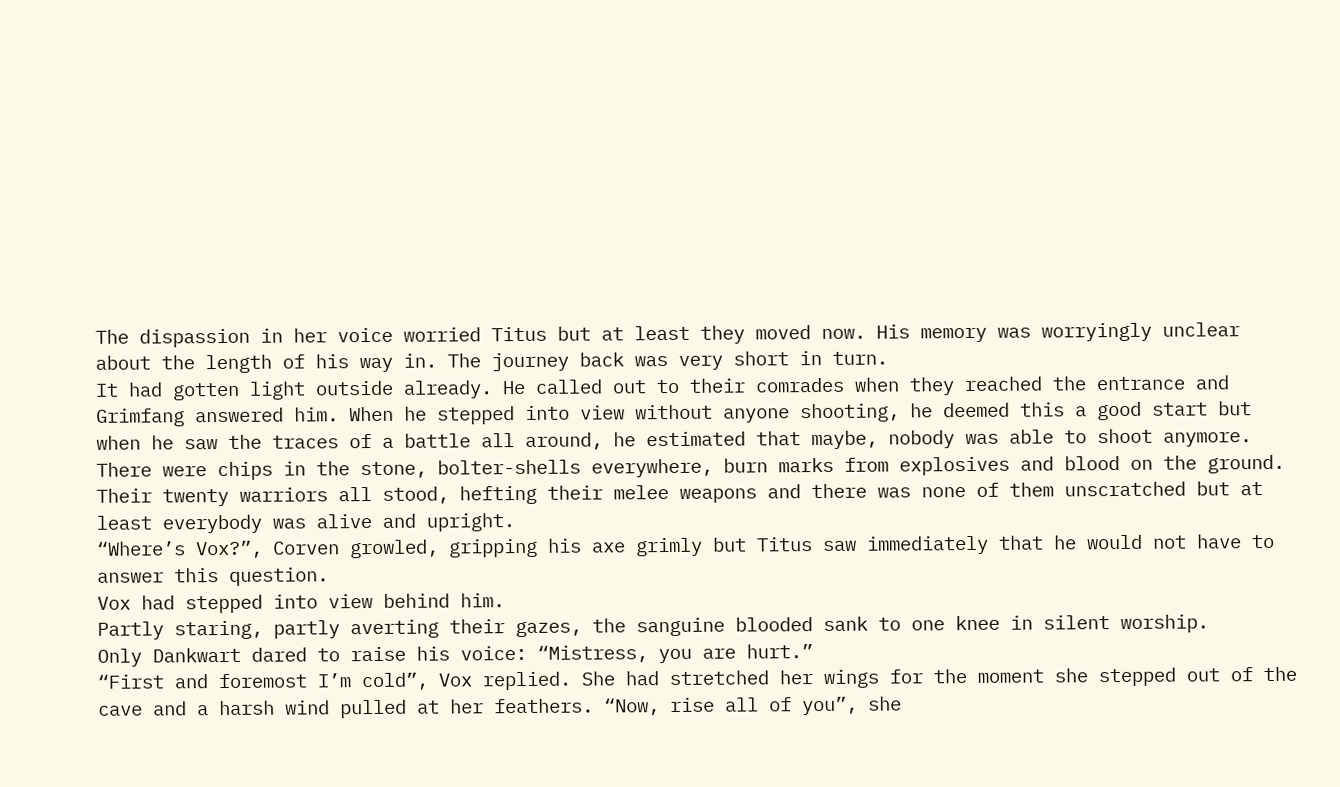The dispassion in her voice worried Titus but at least they moved now. His memory was worryingly unclear about the length of his way in. The journey back was very short in turn.
It had gotten light outside already. He called out to their comrades when they reached the entrance and Grimfang answered him. When he stepped into view without anyone shooting, he deemed this a good start but when he saw the traces of a battle all around, he estimated that maybe, nobody was able to shoot anymore. There were chips in the stone, bolter-shells everywhere, burn marks from explosives and blood on the ground. Their twenty warriors all stood, hefting their melee weapons and there was none of them unscratched but at least everybody was alive and upright.
“Where’s Vox?”, Corven growled, gripping his axe grimly but Titus saw immediately that he would not have to answer this question.
Vox had stepped into view behind him.
Partly staring, partly averting their gazes, the sanguine blooded sank to one knee in silent worship.
Only Dankwart dared to raise his voice: “Mistress, you are hurt.”
“First and foremost I’m cold”, Vox replied. She had stretched her wings for the moment she stepped out of the cave and a harsh wind pulled at her feathers. “Now, rise all of you”, she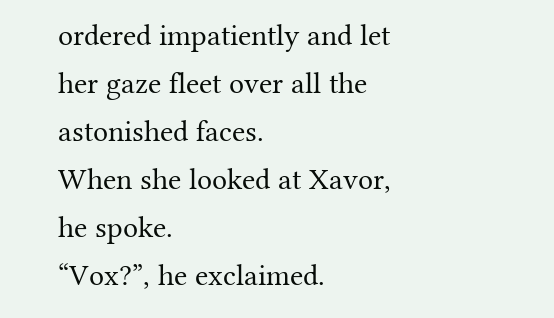ordered impatiently and let her gaze fleet over all the astonished faces.
When she looked at Xavor, he spoke.
“Vox?”, he exclaimed.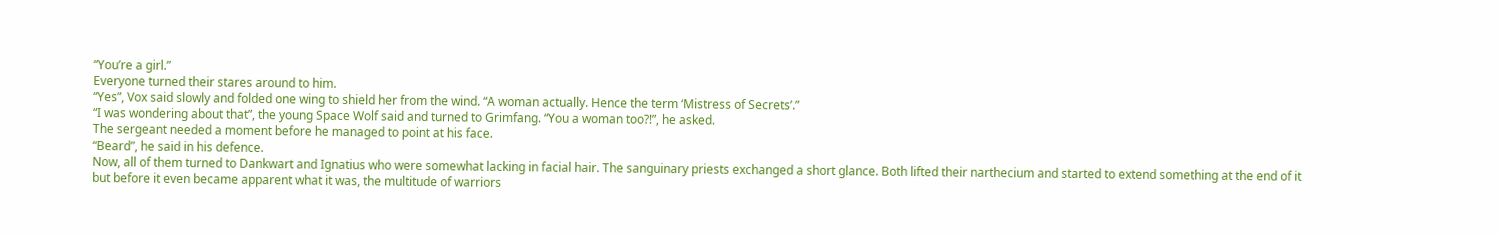“You’re a girl.”
Everyone turned their stares around to him.
“Yes”, Vox said slowly and folded one wing to shield her from the wind. “A woman actually. Hence the term ‘Mistress of Secrets’.”
“I was wondering about that”, the young Space Wolf said and turned to Grimfang. “You a woman too?!”, he asked.
The sergeant needed a moment before he managed to point at his face.
“Beard”, he said in his defence.
Now, all of them turned to Dankwart and Ignatius who were somewhat lacking in facial hair. The sanguinary priests exchanged a short glance. Both lifted their narthecium and started to extend something at the end of it but before it even became apparent what it was, the multitude of warriors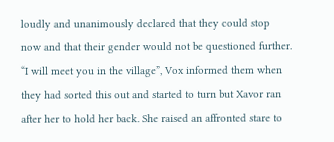loudly and unanimously declared that they could stop now and that their gender would not be questioned further.
“I will meet you in the village”, Vox informed them when they had sorted this out and started to turn but Xavor ran after her to hold her back. She raised an affronted stare to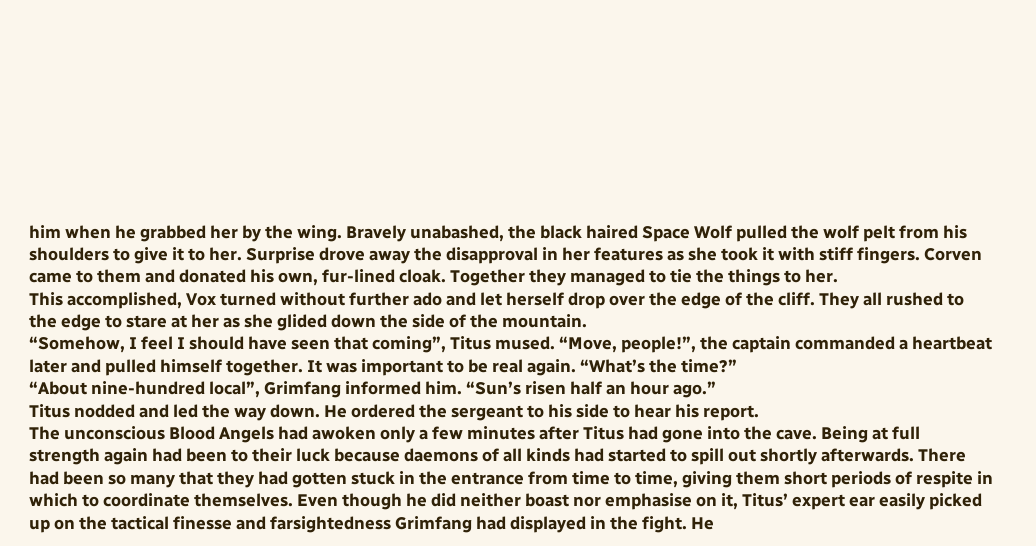him when he grabbed her by the wing. Bravely unabashed, the black haired Space Wolf pulled the wolf pelt from his shoulders to give it to her. Surprise drove away the disapproval in her features as she took it with stiff fingers. Corven came to them and donated his own, fur-lined cloak. Together they managed to tie the things to her.
This accomplished, Vox turned without further ado and let herself drop over the edge of the cliff. They all rushed to the edge to stare at her as she glided down the side of the mountain.
“Somehow, I feel I should have seen that coming”, Titus mused. “Move, people!”, the captain commanded a heartbeat later and pulled himself together. It was important to be real again. “What’s the time?”
“About nine-hundred local”, Grimfang informed him. “Sun’s risen half an hour ago.”
Titus nodded and led the way down. He ordered the sergeant to his side to hear his report.
The unconscious Blood Angels had awoken only a few minutes after Titus had gone into the cave. Being at full strength again had been to their luck because daemons of all kinds had started to spill out shortly afterwards. There had been so many that they had gotten stuck in the entrance from time to time, giving them short periods of respite in which to coordinate themselves. Even though he did neither boast nor emphasise on it, Titus’ expert ear easily picked up on the tactical finesse and farsightedness Grimfang had displayed in the fight. He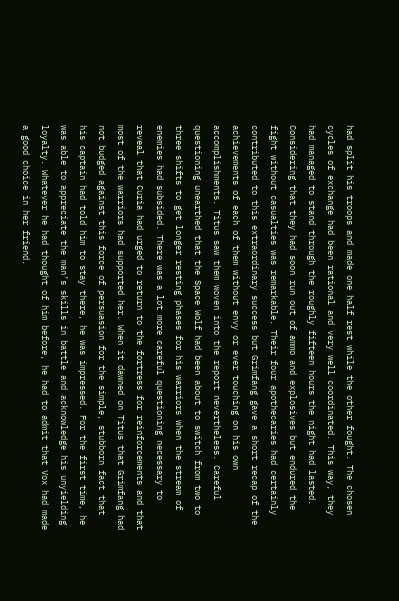had split his troops and made one half rest while the other fought. The chosen cycles of exchange had been rational and very well coordinated. This way, they had managed to stand through the roughly fifteen hours the night had lasted. Considering that they had soon run out of ammo and explosives but endured the fight without casualties was remarkable. Their four apothecaries had certainly contributed to this extraordinary success but Grimfang gave a short recap of the achievements of each of them without envy or ever touching on his own accomplishments. Titus saw them woven into the report nevertheless. Careful questioning unearthed that the Space Wolf had been about to switch from two to three shifts to get longer resting phases for his warriors when the stream of enemies had subsided. There was a lot more careful questioning necessary to reveal that Curia had urged to return to the fortress for reinforcements and that most of the warriors had supported her. When it dawned on Titus that Grimfang had not budged against this force of persuasion for the simple, stubborn fact that his captain had told him to stay there, he was impressed. For the first time, he was able to appreciate the man’s skills in battle and acknowledge his unyielding loyalty. Whatever he had thought of him before, he had to admit that Vox had made a good choice in her friend.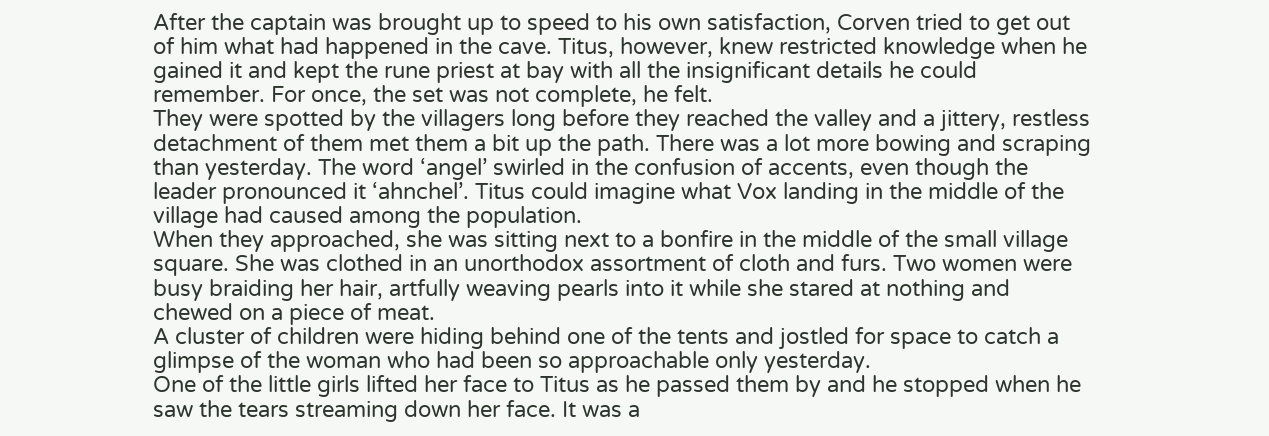After the captain was brought up to speed to his own satisfaction, Corven tried to get out of him what had happened in the cave. Titus, however, knew restricted knowledge when he gained it and kept the rune priest at bay with all the insignificant details he could remember. For once, the set was not complete, he felt.
They were spotted by the villagers long before they reached the valley and a jittery, restless detachment of them met them a bit up the path. There was a lot more bowing and scraping than yesterday. The word ‘angel’ swirled in the confusion of accents, even though the leader pronounced it ‘ahnchel’. Titus could imagine what Vox landing in the middle of the village had caused among the population.
When they approached, she was sitting next to a bonfire in the middle of the small village square. She was clothed in an unorthodox assortment of cloth and furs. Two women were busy braiding her hair, artfully weaving pearls into it while she stared at nothing and chewed on a piece of meat.
A cluster of children were hiding behind one of the tents and jostled for space to catch a glimpse of the woman who had been so approachable only yesterday.
One of the little girls lifted her face to Titus as he passed them by and he stopped when he saw the tears streaming down her face. It was a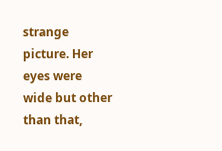strange picture. Her eyes were wide but other than that,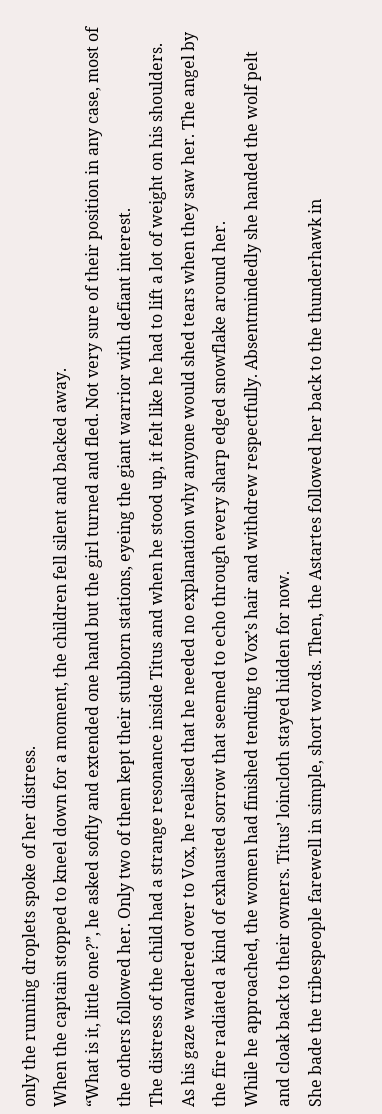only the running droplets spoke of her distress.
When the captain stopped to kneel down for a moment, the children fell silent and backed away.
“What is it, little one?”, he asked softly and extended one hand but the girl turned and fled. Not very sure of their position in any case, most of the others followed her. Only two of them kept their stubborn stations, eyeing the giant warrior with defiant interest.
The distress of the child had a strange resonance inside Titus and when he stood up, it felt like he had to lift a lot of weight on his shoulders. As his gaze wandered over to Vox, he realised that he needed no explanation why anyone would shed tears when they saw her. The angel by the fire radiated a kind of exhausted sorrow that seemed to echo through every sharp edged snowflake around her.
While he approached, the women had finished tending to Vox’s hair and withdrew respectfully. Absentmindedly she handed the wolf pelt and cloak back to their owners. Titus’ loincloth stayed hidden for now.
She bade the tribespeople farewell in simple, short words. Then, the Astartes followed her back to the thunderhawk in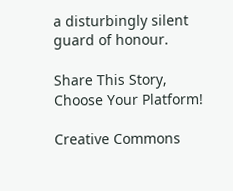a disturbingly silent guard of honour.

Share This Story, Choose Your Platform!

Creative Commons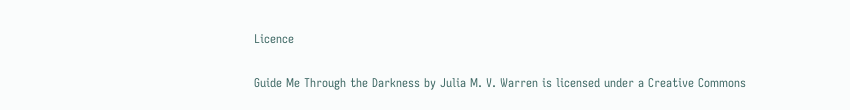Licence

Guide Me Through the Darkness by Julia M. V. Warren is licensed under a Creative Commons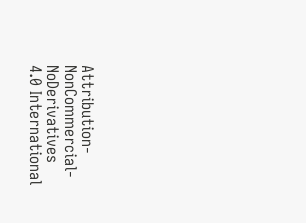Attribution-NonCommercial-NoDerivatives 4.0 International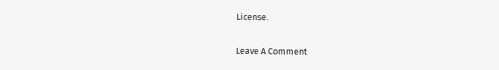License.

Leave A Comment